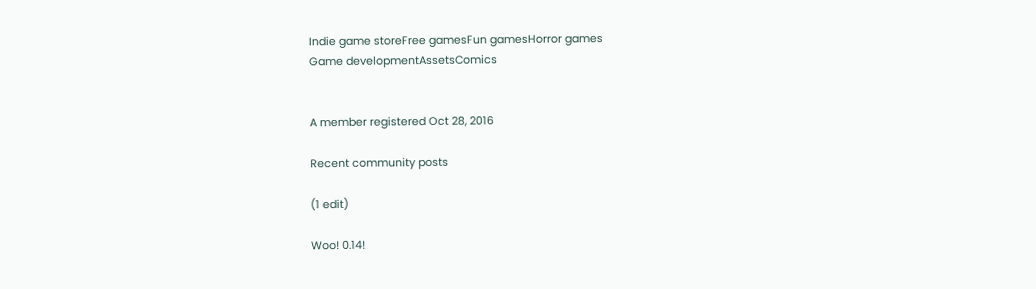Indie game storeFree gamesFun gamesHorror games
Game developmentAssetsComics


A member registered Oct 28, 2016

Recent community posts

(1 edit)

Woo! 0.14!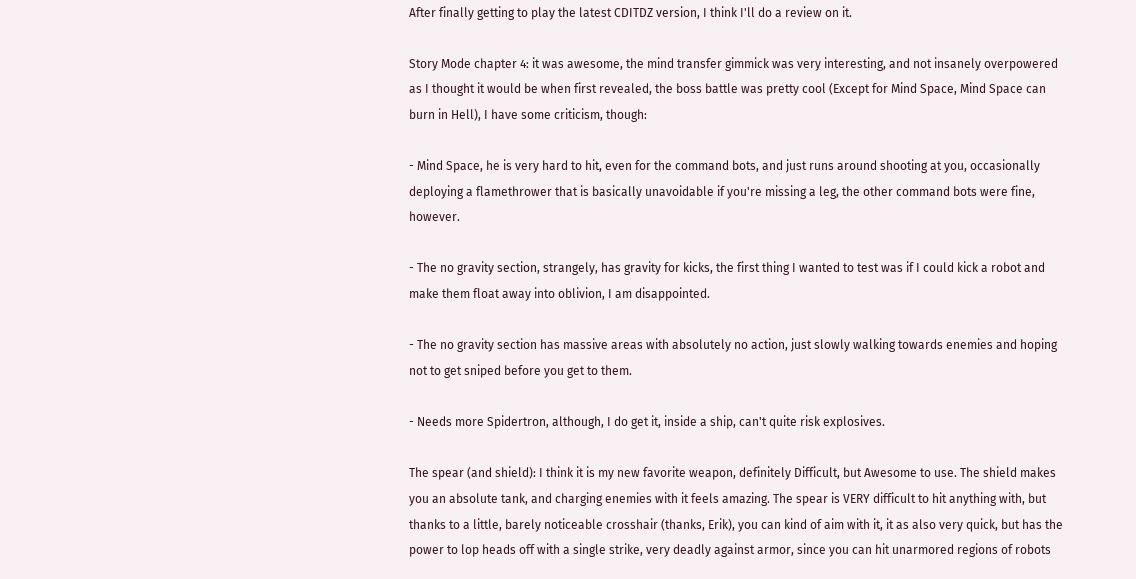After finally getting to play the latest CDITDZ version, I think I'll do a review on it.

Story Mode chapter 4: it was awesome, the mind transfer gimmick was very interesting, and not insanely overpowered as I thought it would be when first revealed, the boss battle was pretty cool (Except for Mind Space, Mind Space can burn in Hell), I have some criticism, though:

- Mind Space, he is very hard to hit, even for the command bots, and just runs around shooting at you, occasionally deploying a flamethrower that is basically unavoidable if you're missing a leg, the other command bots were fine, however.

- The no gravity section, strangely, has gravity for kicks, the first thing I wanted to test was if I could kick a robot and make them float away into oblivion, I am disappointed.

- The no gravity section has massive areas with absolutely no action, just slowly walking towards enemies and hoping not to get sniped before you get to them.

- Needs more Spidertron, although, I do get it, inside a ship, can't quite risk explosives.

The spear (and shield): I think it is my new favorite weapon, definitely Difficult, but Awesome to use. The shield makes you an absolute tank, and charging enemies with it feels amazing. The spear is VERY difficult to hit anything with, but thanks to a little, barely noticeable crosshair (thanks, Erik), you can kind of aim with it, it as also very quick, but has the power to lop heads off with a single strike, very deadly against armor, since you can hit unarmored regions of robots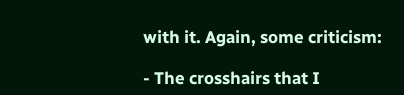with it. Again, some criticism:

- The crosshairs that I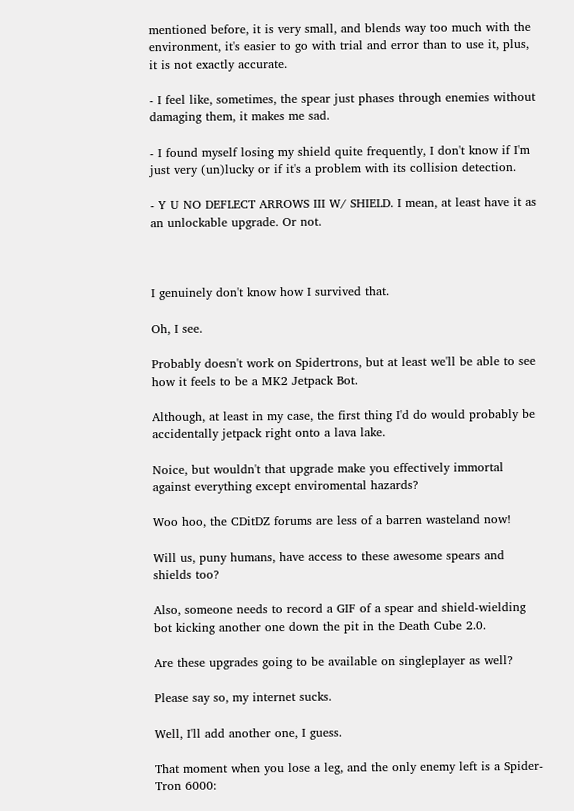mentioned before, it is very small, and blends way too much with the environment, it's easier to go with trial and error than to use it, plus, it is not exactly accurate.

- I feel like, sometimes, the spear just phases through enemies without damaging them, it makes me sad.

- I found myself losing my shield quite frequently, I don't know if I'm just very (un)lucky or if it's a problem with its collision detection.

- Y U NO DEFLECT ARROWS III W/ SHIELD. I mean, at least have it as an unlockable upgrade. Or not.



I genuinely don't know how I survived that.

Oh, I see.

Probably doesn't work on Spidertrons, but at least we'll be able to see how it feels to be a MK2 Jetpack Bot.

Although, at least in my case, the first thing I'd do would probably be accidentally jetpack right onto a lava lake.

Noice, but wouldn't that upgrade make you effectively immortal against everything except enviromental hazards?

Woo hoo, the CDitDZ forums are less of a barren wasteland now!

Will us, puny humans, have access to these awesome spears and shields too?

Also, someone needs to record a GIF of a spear and shield-wielding bot kicking another one down the pit in the Death Cube 2.0.

Are these upgrades going to be available on singleplayer as well?

Please say so, my internet sucks.

Well, I'll add another one, I guess.

That moment when you lose a leg, and the only enemy left is a Spider-Tron 6000: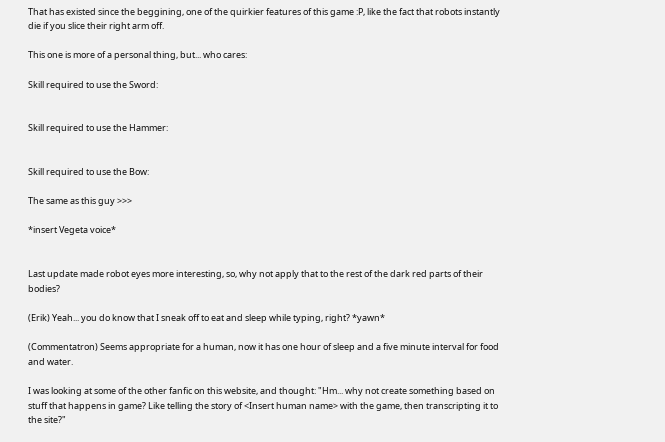That has existed since the beggining, one of the quirkier features of this game :P, like the fact that robots instantly die if you slice their right arm off.

This one is more of a personal thing, but... who cares:

Skill required to use the Sword:


Skill required to use the Hammer:


Skill required to use the Bow:

The same as this guy >>>

*insert Vegeta voice*


Last update made robot eyes more interesting, so, why not apply that to the rest of the dark red parts of their bodies?

(Erik) Yeah... you do know that I sneak off to eat and sleep while typing, right? *yawn*

(Commentatron) Seems appropriate for a human, now it has one hour of sleep and a five minute interval for food and water.

I was looking at some of the other fanfic on this website, and thought: "Hm... why not create something based on stuff that happens in game? Like telling the story of <Insert human name> with the game, then transcripting it to the site?"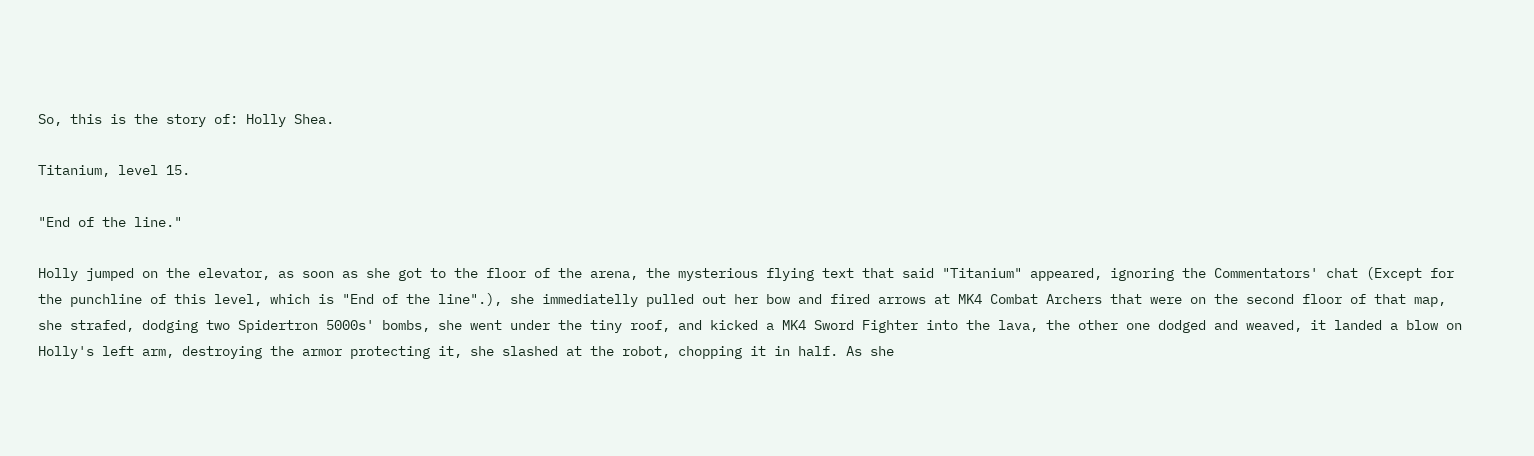So, this is the story of: Holly Shea.

Titanium, level 15.

"End of the line."

Holly jumped on the elevator, as soon as she got to the floor of the arena, the mysterious flying text that said "Titanium" appeared, ignoring the Commentators' chat (Except for the punchline of this level, which is "End of the line".), she immediatelly pulled out her bow and fired arrows at MK4 Combat Archers that were on the second floor of that map, she strafed, dodging two Spidertron 5000s' bombs, she went under the tiny roof, and kicked a MK4 Sword Fighter into the lava, the other one dodged and weaved, it landed a blow on Holly's left arm, destroying the armor protecting it, she slashed at the robot, chopping it in half. As she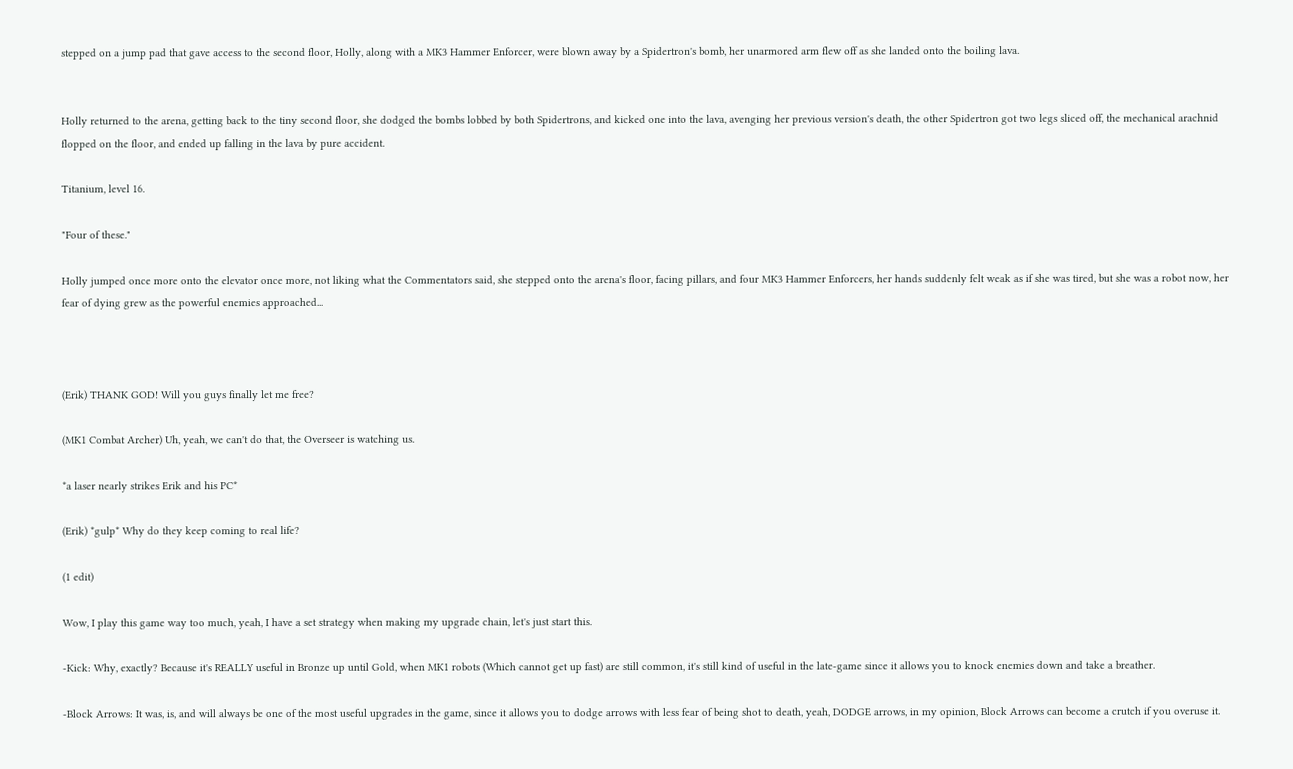stepped on a jump pad that gave access to the second floor, Holly, along with a MK3 Hammer Enforcer, were blown away by a Spidertron's bomb, her unarmored arm flew off as she landed onto the boiling lava.


Holly returned to the arena, getting back to the tiny second floor, she dodged the bombs lobbed by both Spidertrons, and kicked one into the lava, avenging her previous version's death, the other Spidertron got two legs sliced off, the mechanical arachnid flopped on the floor, and ended up falling in the lava by pure accident.

Titanium, level 16.

"Four of these."

Holly jumped once more onto the elevator once more, not liking what the Commentators said, she stepped onto the arena's floor, facing pillars, and four MK3 Hammer Enforcers, her hands suddenly felt weak as if she was tired, but she was a robot now, her fear of dying grew as the powerful enemies approached...



(Erik) THANK GOD! Will you guys finally let me free?

(MK1 Combat Archer) Uh, yeah, we can't do that, the Overseer is watching us.

*a laser nearly strikes Erik and his PC*

(Erik) *gulp* Why do they keep coming to real life?

(1 edit)

Wow, I play this game way too much, yeah, I have a set strategy when making my upgrade chain, let's just start this.

-Kick: Why, exactly? Because it's REALLY useful in Bronze up until Gold, when MK1 robots (Which cannot get up fast) are still common, it's still kind of useful in the late-game since it allows you to knock enemies down and take a breather.

-Block Arrows: It was, is, and will always be one of the most useful upgrades in the game, since it allows you to dodge arrows with less fear of being shot to death, yeah, DODGE arrows, in my opinion, Block Arrows can become a crutch if you overuse it.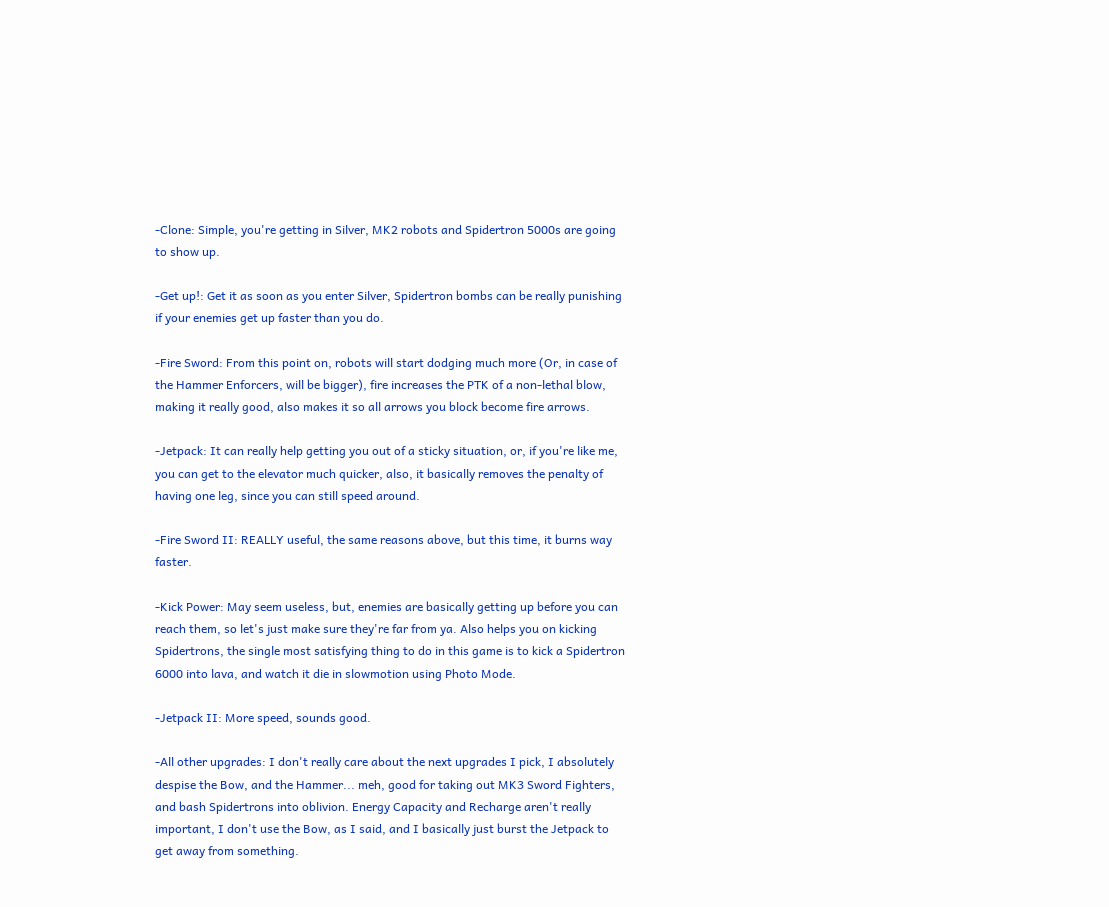-Clone: Simple, you're getting in Silver, MK2 robots and Spidertron 5000s are going to show up.

-Get up!: Get it as soon as you enter Silver, Spidertron bombs can be really punishing if your enemies get up faster than you do.

-Fire Sword: From this point on, robots will start dodging much more (Or, in case of the Hammer Enforcers, will be bigger), fire increases the PTK of a non-lethal blow, making it really good, also makes it so all arrows you block become fire arrows.

-Jetpack: It can really help getting you out of a sticky situation, or, if you're like me, you can get to the elevator much quicker, also, it basically removes the penalty of having one leg, since you can still speed around.

-Fire Sword II: REALLY useful, the same reasons above, but this time, it burns way faster.

-Kick Power: May seem useless, but, enemies are basically getting up before you can reach them, so let's just make sure they're far from ya. Also helps you on kicking Spidertrons, the single most satisfying thing to do in this game is to kick a Spidertron 6000 into lava, and watch it die in slowmotion using Photo Mode.

-Jetpack II: More speed, sounds good.

-All other upgrades: I don't really care about the next upgrades I pick, I absolutely despise the Bow, and the Hammer... meh, good for taking out MK3 Sword Fighters, and bash Spidertrons into oblivion. Energy Capacity and Recharge aren't really important, I don't use the Bow, as I said, and I basically just burst the Jetpack to get away from something.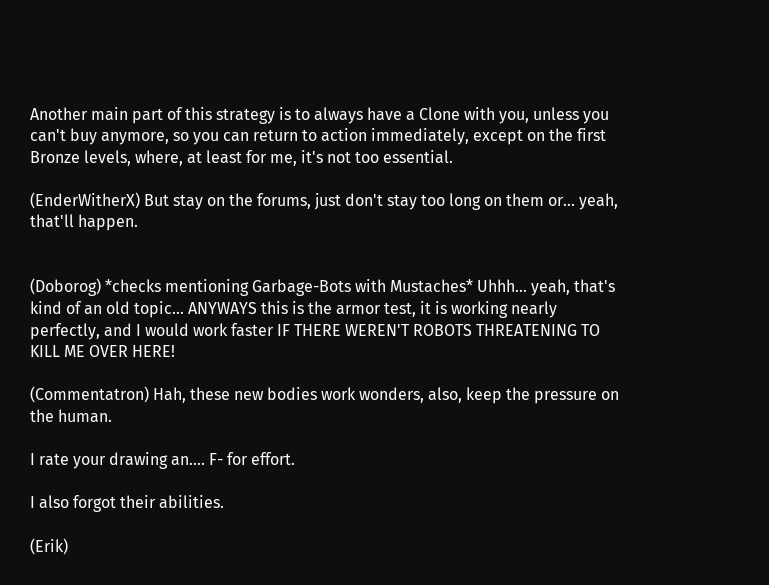Another main part of this strategy is to always have a Clone with you, unless you can't buy anymore, so you can return to action immediately, except on the first Bronze levels, where, at least for me, it's not too essential.

(EnderWitherX) But stay on the forums, just don't stay too long on them or... yeah, that'll happen.


(Doborog) *checks mentioning Garbage-Bots with Mustaches* Uhhh... yeah, that's kind of an old topic... ANYWAYS this is the armor test, it is working nearly perfectly, and I would work faster IF THERE WEREN'T ROBOTS THREATENING TO KILL ME OVER HERE!

(Commentatron) Hah, these new bodies work wonders, also, keep the pressure on the human.

I rate your drawing an.... F- for effort.

I also forgot their abilities.

(Erik)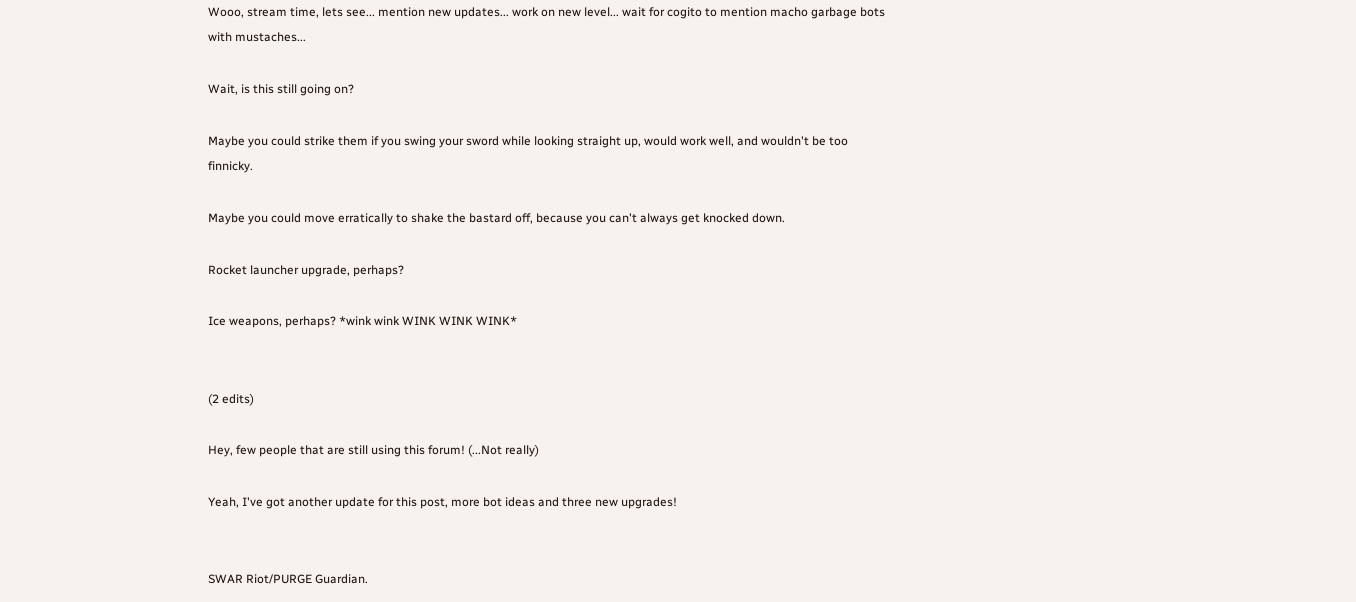Wooo, stream time, lets see... mention new updates... work on new level... wait for cogito to mention macho garbage bots with mustaches...

Wait, is this still going on?

Maybe you could strike them if you swing your sword while looking straight up, would work well, and wouldn't be too finnicky.

Maybe you could move erratically to shake the bastard off, because you can't always get knocked down.

Rocket launcher upgrade, perhaps?

Ice weapons, perhaps? *wink wink WINK WINK WINK*


(2 edits)

Hey, few people that are still using this forum! (...Not really)

Yeah, I've got another update for this post, more bot ideas and three new upgrades!


SWAR Riot/PURGE Guardian.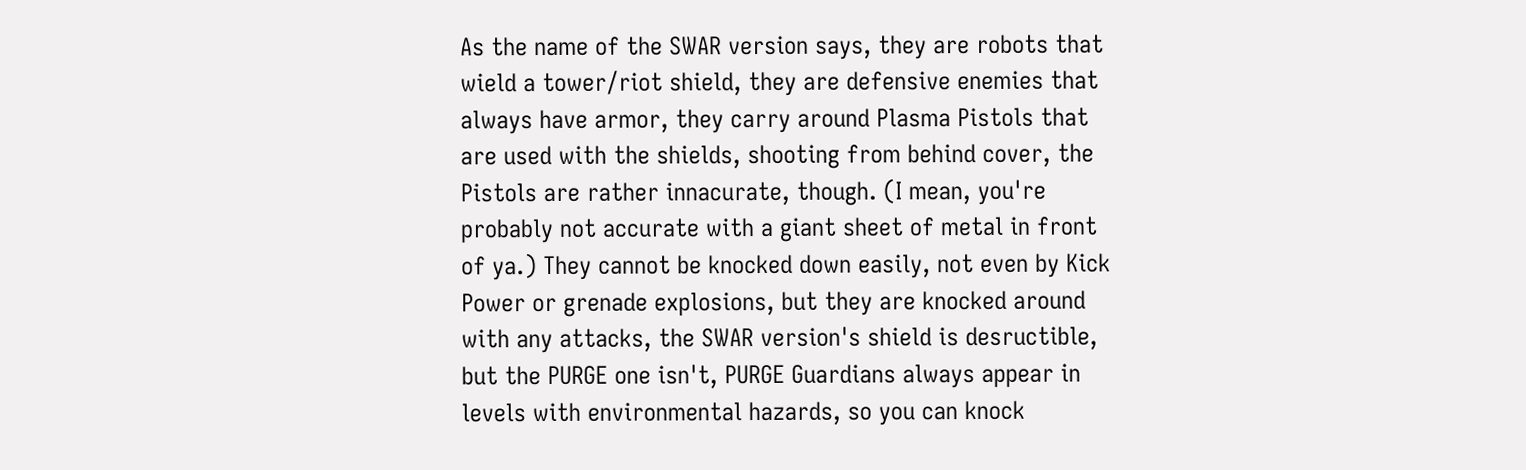As the name of the SWAR version says, they are robots that wield a tower/riot shield, they are defensive enemies that always have armor, they carry around Plasma Pistols that are used with the shields, shooting from behind cover, the Pistols are rather innacurate, though. (I mean, you're probably not accurate with a giant sheet of metal in front of ya.) They cannot be knocked down easily, not even by Kick Power or grenade explosions, but they are knocked around with any attacks, the SWAR version's shield is desructible, but the PURGE one isn't, PURGE Guardians always appear in levels with environmental hazards, so you can knock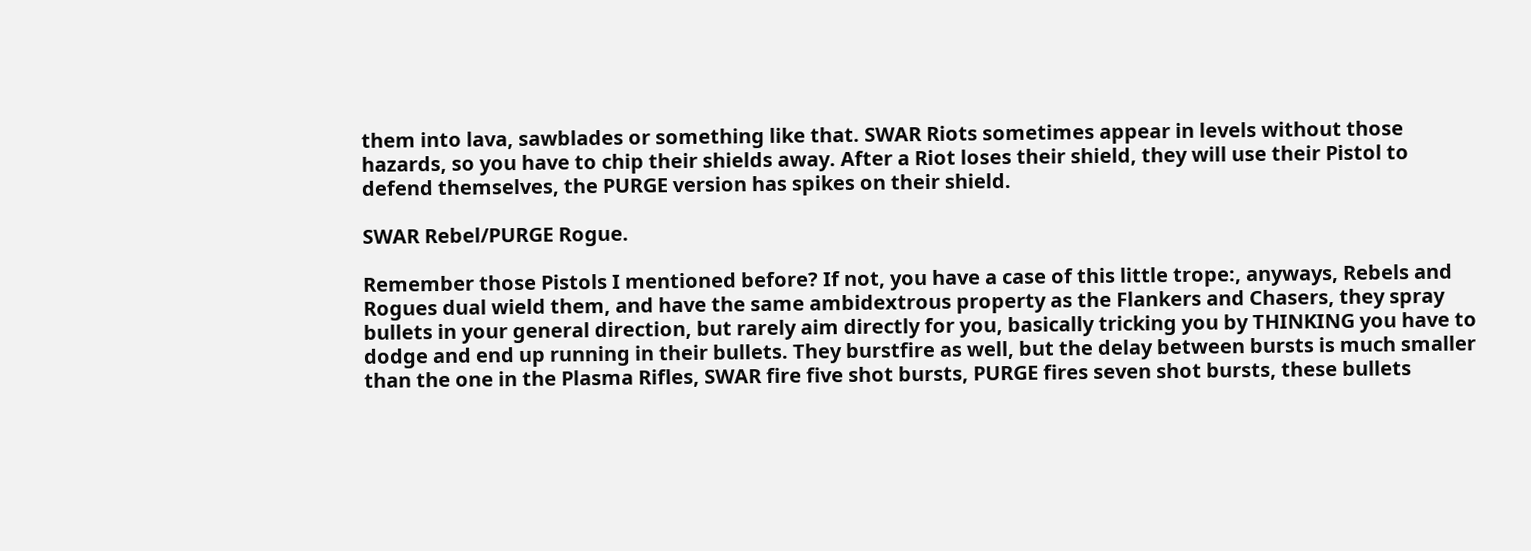them into lava, sawblades or something like that. SWAR Riots sometimes appear in levels without those hazards, so you have to chip their shields away. After a Riot loses their shield, they will use their Pistol to defend themselves, the PURGE version has spikes on their shield.

SWAR Rebel/PURGE Rogue.

Remember those Pistols I mentioned before? If not, you have a case of this little trope:, anyways, Rebels and Rogues dual wield them, and have the same ambidextrous property as the Flankers and Chasers, they spray bullets in your general direction, but rarely aim directly for you, basically tricking you by THINKING you have to dodge and end up running in their bullets. They burstfire as well, but the delay between bursts is much smaller than the one in the Plasma Rifles, SWAR fire five shot bursts, PURGE fires seven shot bursts, these bullets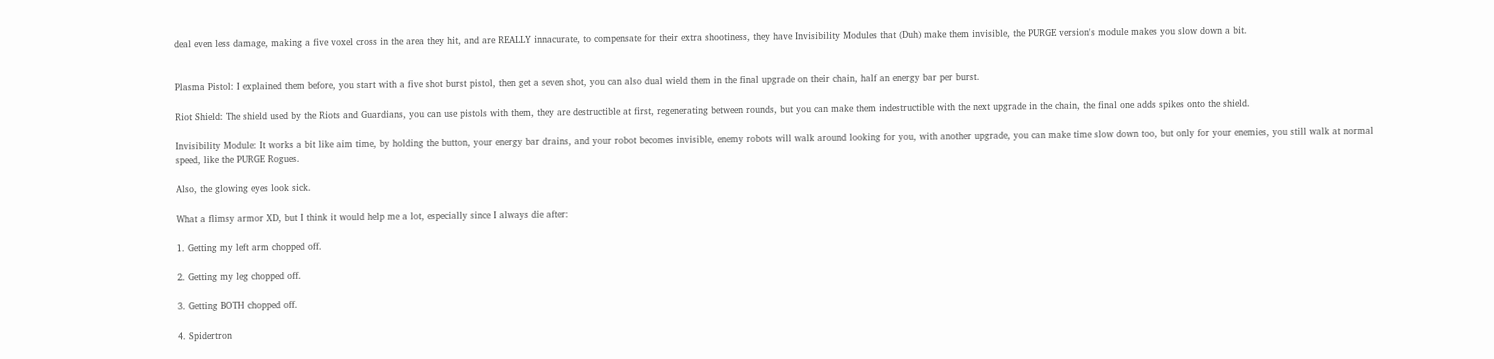deal even less damage, making a five voxel cross in the area they hit, and are REALLY innacurate, to compensate for their extra shootiness, they have Invisibility Modules that (Duh) make them invisible, the PURGE version's module makes you slow down a bit.


Plasma Pistol: I explained them before, you start with a five shot burst pistol, then get a seven shot, you can also dual wield them in the final upgrade on their chain, half an energy bar per burst.

Riot Shield: The shield used by the Riots and Guardians, you can use pistols with them, they are destructible at first, regenerating between rounds, but you can make them indestructible with the next upgrade in the chain, the final one adds spikes onto the shield.

Invisibility Module: It works a bit like aim time, by holding the button, your energy bar drains, and your robot becomes invisible, enemy robots will walk around looking for you, with another upgrade, you can make time slow down too, but only for your enemies, you still walk at normal speed, like the PURGE Rogues.

Also, the glowing eyes look sick.

What a flimsy armor XD, but I think it would help me a lot, especially since I always die after:

1. Getting my left arm chopped off.

2. Getting my leg chopped off.

3. Getting BOTH chopped off.

4. Spidertron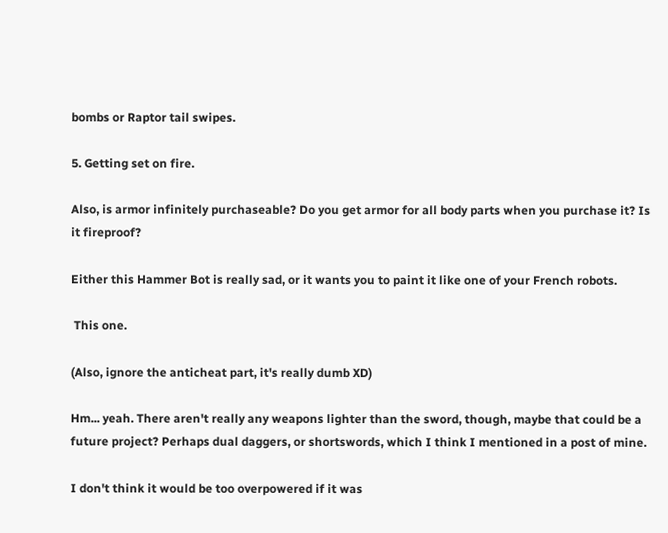bombs or Raptor tail swipes.

5. Getting set on fire.

Also, is armor infinitely purchaseable? Do you get armor for all body parts when you purchase it? Is it fireproof?

Either this Hammer Bot is really sad, or it wants you to paint it like one of your French robots.

 This one.

(Also, ignore the anticheat part, it's really dumb XD)

Hm... yeah. There aren't really any weapons lighter than the sword, though, maybe that could be a future project? Perhaps dual daggers, or shortswords, which I think I mentioned in a post of mine.

I don't think it would be too overpowered if it was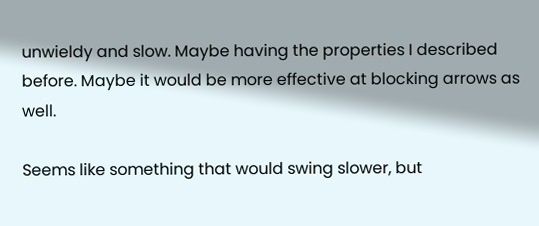unwieldy and slow. Maybe having the properties I described before. Maybe it would be more effective at blocking arrows as well.

Seems like something that would swing slower, but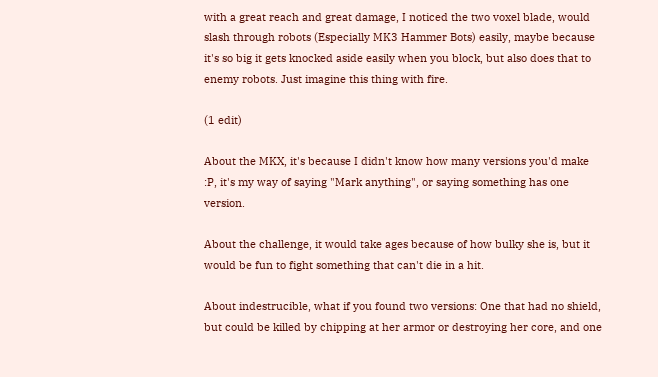with a great reach and great damage, I noticed the two voxel blade, would slash through robots (Especially MK3 Hammer Bots) easily, maybe because it's so big it gets knocked aside easily when you block, but also does that to enemy robots. Just imagine this thing with fire.

(1 edit)

About the MKX, it's because I didn't know how many versions you'd make :P, it's my way of saying "Mark anything", or saying something has one version.

About the challenge, it would take ages because of how bulky she is, but it would be fun to fight something that can't die in a hit.

About indestrucible, what if you found two versions: One that had no shield, but could be killed by chipping at her armor or destroying her core, and one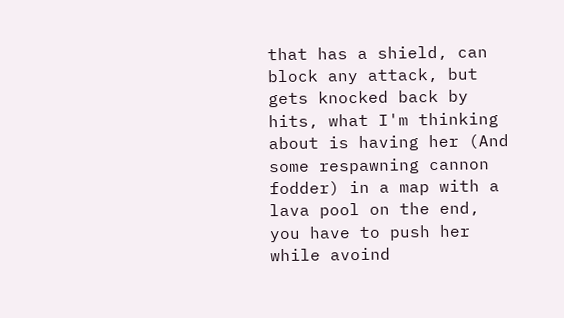that has a shield, can block any attack, but gets knocked back by hits, what I'm thinking about is having her (And some respawning cannon fodder) in a map with a lava pool on the end, you have to push her while avoind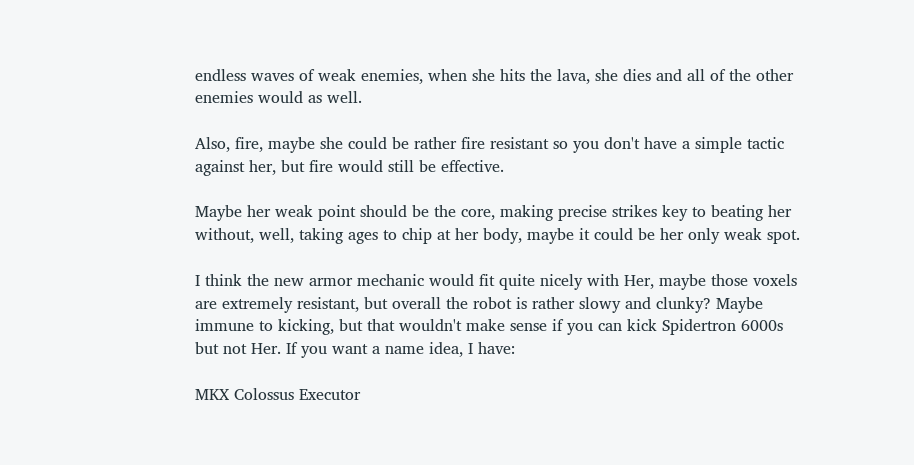endless waves of weak enemies, when she hits the lava, she dies and all of the other enemies would as well.

Also, fire, maybe she could be rather fire resistant so you don't have a simple tactic against her, but fire would still be effective.

Maybe her weak point should be the core, making precise strikes key to beating her without, well, taking ages to chip at her body, maybe it could be her only weak spot.

I think the new armor mechanic would fit quite nicely with Her, maybe those voxels are extremely resistant, but overall the robot is rather slowy and clunky? Maybe immune to kicking, but that wouldn't make sense if you can kick Spidertron 6000s but not Her. If you want a name idea, I have:

MKX Colossus Executor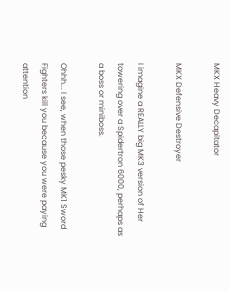MKX Heavy Decapitator

MKX Defensive Destroyer

I imagine a REALLY big MK3 version of Her towering over a Spidertron 6000, perhaps as a boss or miniboss.

Ohhh... I see, when those pesky MK1 Sword Fighters kill you because you were paying attention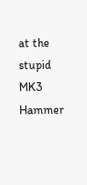at the stupid MK3 Hammer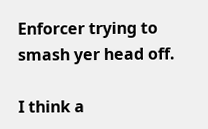Enforcer trying to smash yer head off.

I think a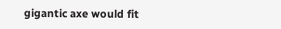gigantic axe would fit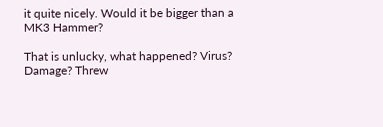it quite nicely. Would it be bigger than a MK3 Hammer?

That is unlucky, what happened? Virus? Damage? Threw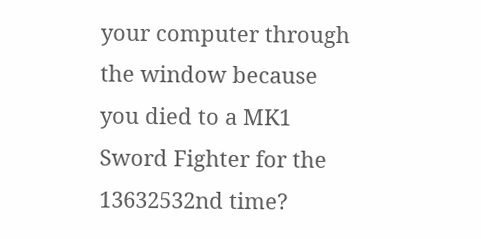your computer through the window because you died to a MK1 Sword Fighter for the 13632532nd time?